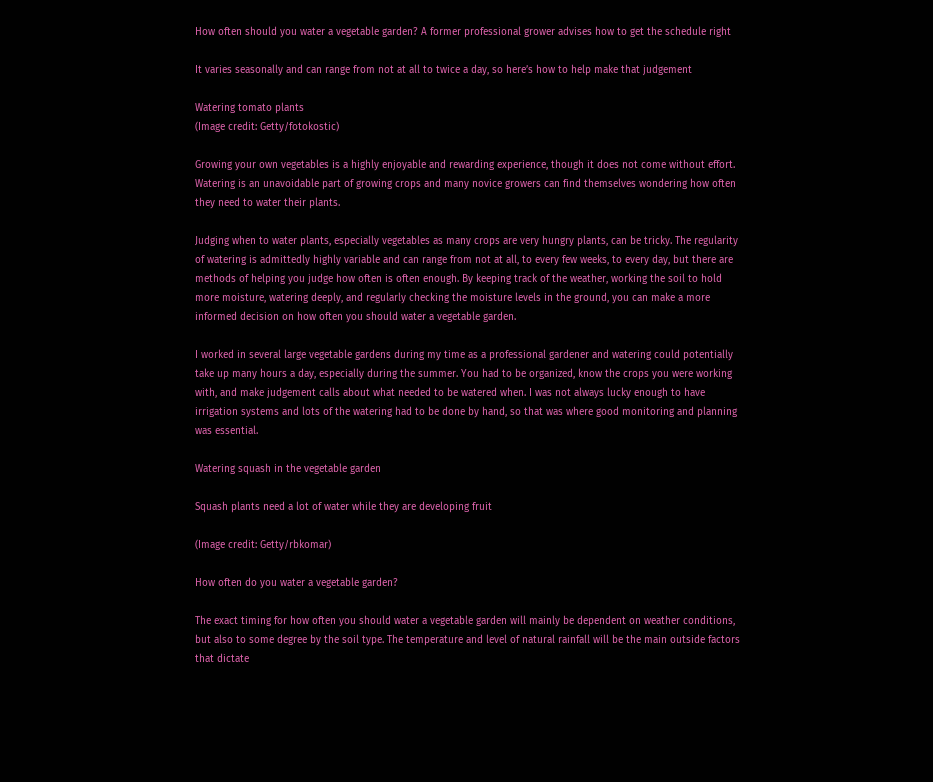How often should you water a vegetable garden? A former professional grower advises how to get the schedule right

It varies seasonally and can range from not at all to twice a day, so here’s how to help make that judgement

Watering tomato plants
(Image credit: Getty/fotokostic)

Growing your own vegetables is a highly enjoyable and rewarding experience, though it does not come without effort. Watering is an unavoidable part of growing crops and many novice growers can find themselves wondering how often they need to water their plants.

Judging when to water plants, especially vegetables as many crops are very hungry plants, can be tricky. The regularity of watering is admittedly highly variable and can range from not at all, to every few weeks, to every day, but there are methods of helping you judge how often is often enough. By keeping track of the weather, working the soil to hold more moisture, watering deeply, and regularly checking the moisture levels in the ground, you can make a more informed decision on how often you should water a vegetable garden.

I worked in several large vegetable gardens during my time as a professional gardener and watering could potentially take up many hours a day, especially during the summer. You had to be organized, know the crops you were working with, and make judgement calls about what needed to be watered when. I was not always lucky enough to have irrigation systems and lots of the watering had to be done by hand, so that was where good monitoring and planning was essential.

Watering squash in the vegetable garden

Squash plants need a lot of water while they are developing fruit

(Image credit: Getty/rbkomar)

How often do you water a vegetable garden?

The exact timing for how often you should water a vegetable garden will mainly be dependent on weather conditions, but also to some degree by the soil type. The temperature and level of natural rainfall will be the main outside factors that dictate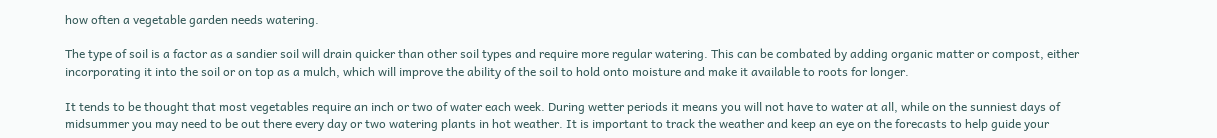how often a vegetable garden needs watering.

The type of soil is a factor as a sandier soil will drain quicker than other soil types and require more regular watering. This can be combated by adding organic matter or compost, either incorporating it into the soil or on top as a mulch, which will improve the ability of the soil to hold onto moisture and make it available to roots for longer.

It tends to be thought that most vegetables require an inch or two of water each week. During wetter periods it means you will not have to water at all, while on the sunniest days of midsummer you may need to be out there every day or two watering plants in hot weather. It is important to track the weather and keep an eye on the forecasts to help guide your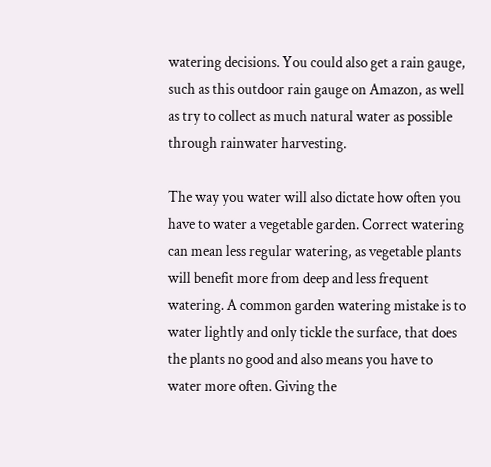watering decisions. You could also get a rain gauge, such as this outdoor rain gauge on Amazon, as well as try to collect as much natural water as possible through rainwater harvesting.

The way you water will also dictate how often you have to water a vegetable garden. Correct watering can mean less regular watering, as vegetable plants will benefit more from deep and less frequent watering. A common garden watering mistake is to water lightly and only tickle the surface, that does the plants no good and also means you have to water more often. Giving the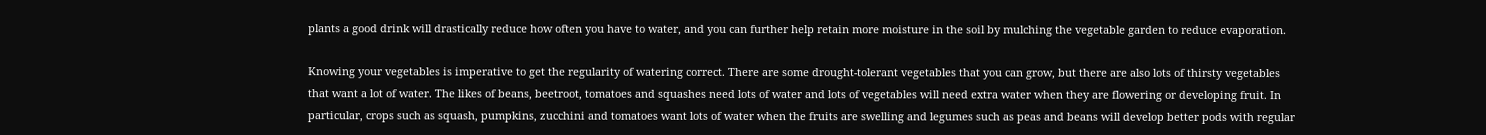plants a good drink will drastically reduce how often you have to water, and you can further help retain more moisture in the soil by mulching the vegetable garden to reduce evaporation.

Knowing your vegetables is imperative to get the regularity of watering correct. There are some drought-tolerant vegetables that you can grow, but there are also lots of thirsty vegetables that want a lot of water. The likes of beans, beetroot, tomatoes and squashes need lots of water and lots of vegetables will need extra water when they are flowering or developing fruit. In particular, crops such as squash, pumpkins, zucchini and tomatoes want lots of water when the fruits are swelling and legumes such as peas and beans will develop better pods with regular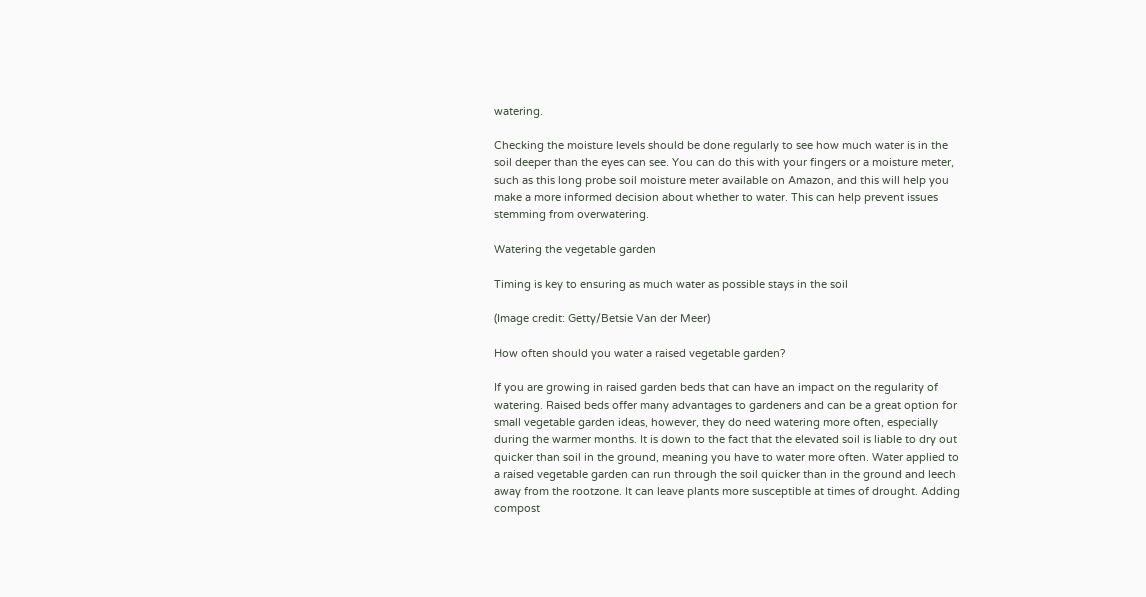watering.

Checking the moisture levels should be done regularly to see how much water is in the soil deeper than the eyes can see. You can do this with your fingers or a moisture meter, such as this long probe soil moisture meter available on Amazon, and this will help you make a more informed decision about whether to water. This can help prevent issues stemming from overwatering.

Watering the vegetable garden

Timing is key to ensuring as much water as possible stays in the soil

(Image credit: Getty/Betsie Van der Meer)

How often should you water a raised vegetable garden?

If you are growing in raised garden beds that can have an impact on the regularity of watering. Raised beds offer many advantages to gardeners and can be a great option for small vegetable garden ideas, however, they do need watering more often, especially during the warmer months. It is down to the fact that the elevated soil is liable to dry out quicker than soil in the ground, meaning you have to water more often. Water applied to a raised vegetable garden can run through the soil quicker than in the ground and leech away from the rootzone. It can leave plants more susceptible at times of drought. Adding compost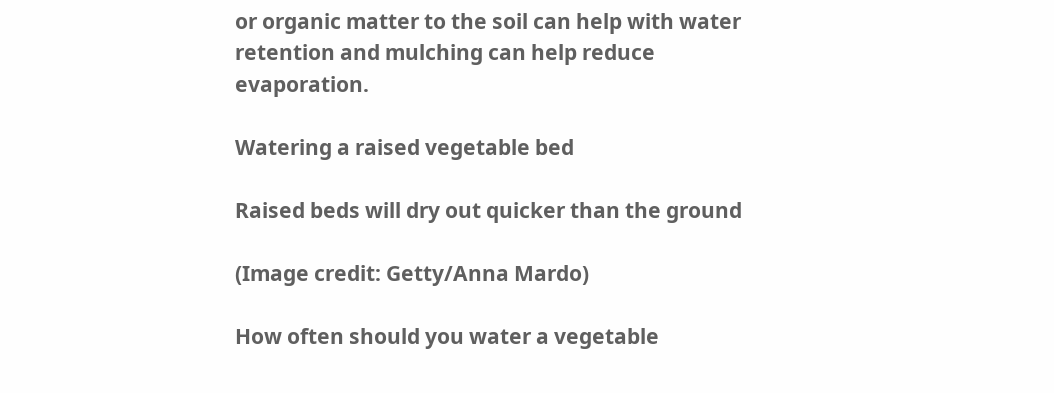or organic matter to the soil can help with water retention and mulching can help reduce evaporation.

Watering a raised vegetable bed

Raised beds will dry out quicker than the ground

(Image credit: Getty/Anna Mardo)

How often should you water a vegetable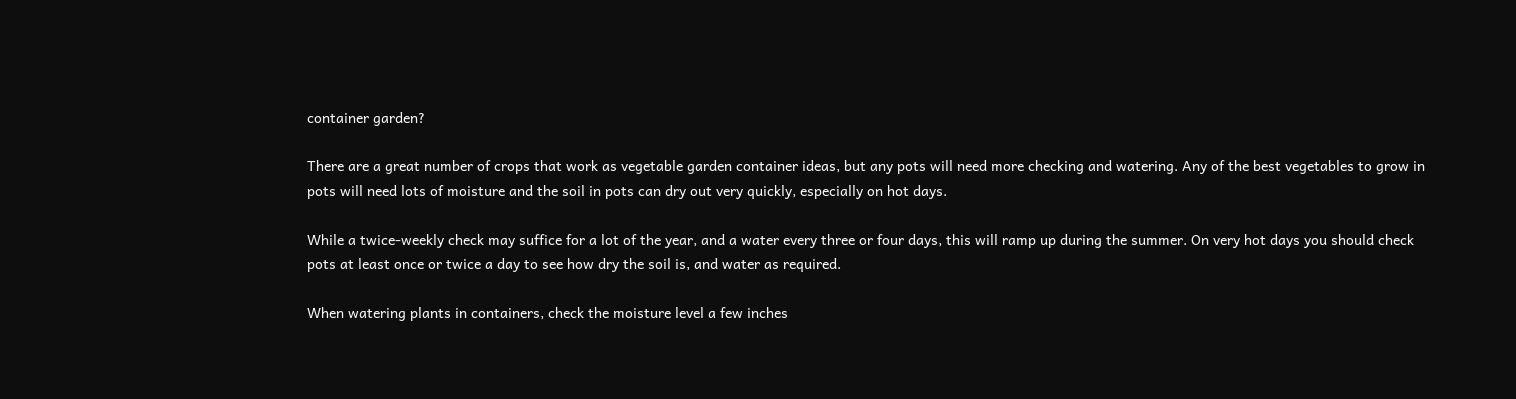container garden?

There are a great number of crops that work as vegetable garden container ideas, but any pots will need more checking and watering. Any of the best vegetables to grow in pots will need lots of moisture and the soil in pots can dry out very quickly, especially on hot days.

While a twice-weekly check may suffice for a lot of the year, and a water every three or four days, this will ramp up during the summer. On very hot days you should check pots at least once or twice a day to see how dry the soil is, and water as required.

When watering plants in containers, check the moisture level a few inches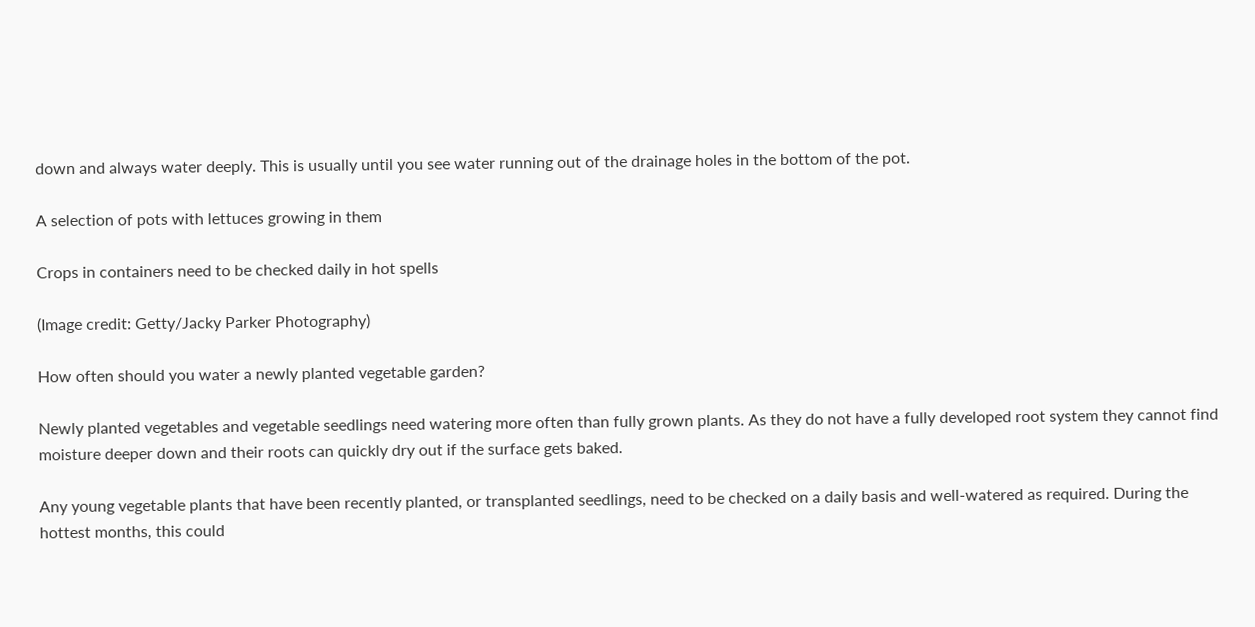down and always water deeply. This is usually until you see water running out of the drainage holes in the bottom of the pot.

A selection of pots with lettuces growing in them

Crops in containers need to be checked daily in hot spells

(Image credit: Getty/Jacky Parker Photography)

How often should you water a newly planted vegetable garden?

Newly planted vegetables and vegetable seedlings need watering more often than fully grown plants. As they do not have a fully developed root system they cannot find moisture deeper down and their roots can quickly dry out if the surface gets baked.

Any young vegetable plants that have been recently planted, or transplanted seedlings, need to be checked on a daily basis and well-watered as required. During the hottest months, this could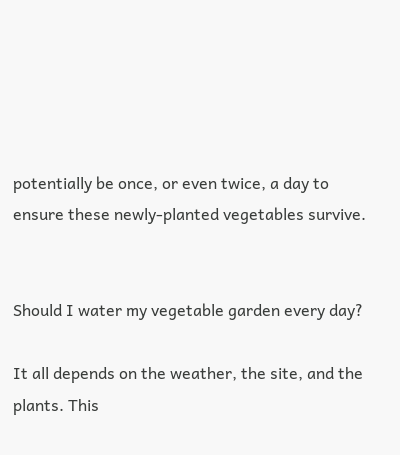potentially be once, or even twice, a day to ensure these newly-planted vegetables survive.


Should I water my vegetable garden every day?

It all depends on the weather, the site, and the plants. This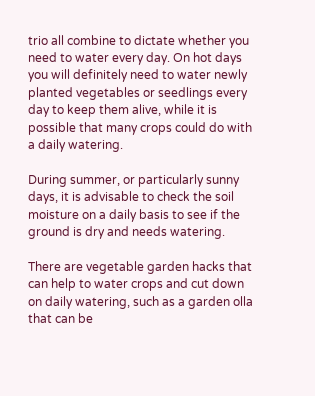trio all combine to dictate whether you need to water every day. On hot days you will definitely need to water newly planted vegetables or seedlings every day to keep them alive, while it is possible that many crops could do with a daily watering.

During summer, or particularly sunny days, it is advisable to check the soil moisture on a daily basis to see if the ground is dry and needs watering.

There are vegetable garden hacks that can help to water crops and cut down on daily watering, such as a garden olla that can be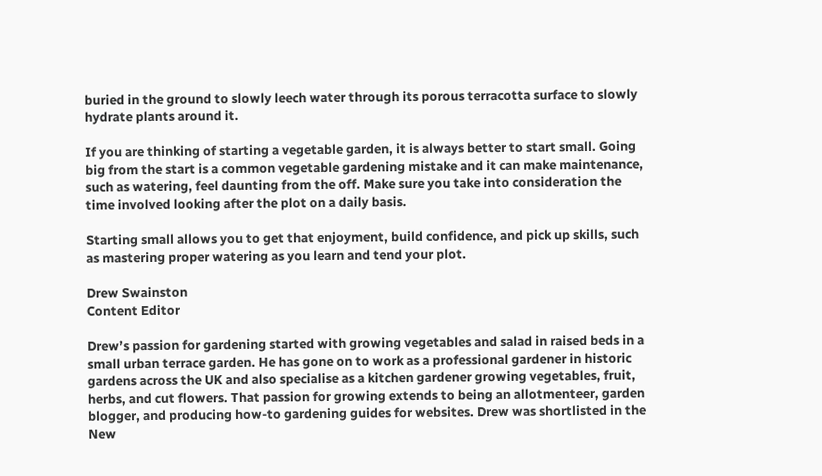buried in the ground to slowly leech water through its porous terracotta surface to slowly hydrate plants around it.

If you are thinking of starting a vegetable garden, it is always better to start small. Going big from the start is a common vegetable gardening mistake and it can make maintenance, such as watering, feel daunting from the off. Make sure you take into consideration the time involved looking after the plot on a daily basis.

Starting small allows you to get that enjoyment, build confidence, and pick up skills, such as mastering proper watering as you learn and tend your plot.

Drew Swainston
Content Editor

Drew’s passion for gardening started with growing vegetables and salad in raised beds in a small urban terrace garden. He has gone on to work as a professional gardener in historic gardens across the UK and also specialise as a kitchen gardener growing vegetables, fruit, herbs, and cut flowers. That passion for growing extends to being an allotmenteer, garden blogger, and producing how-to gardening guides for websites. Drew was shortlisted in the New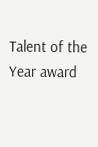Talent of the Year award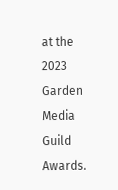at the 2023 Garden Media Guild Awards.